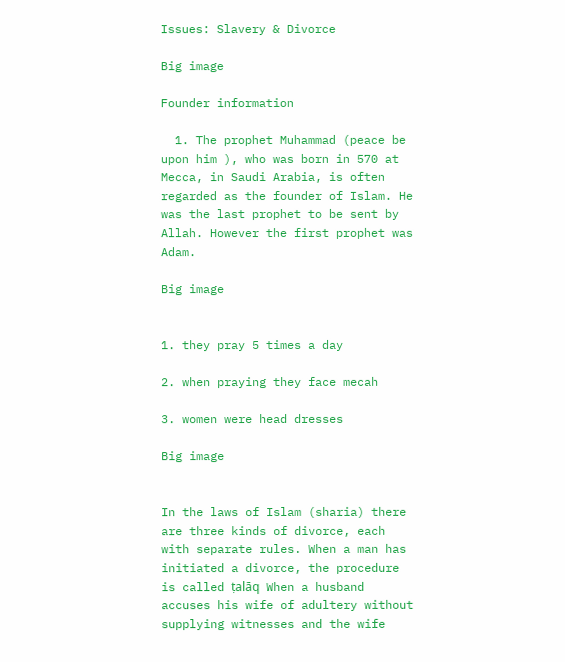Issues: Slavery & Divorce

Big image

Founder information

  1. The prophet Muhammad (peace be upon him ), who was born in 570 at Mecca, in Saudi Arabia, is often regarded as the founder of Islam. He was the last prophet to be sent by Allah. However the first prophet was Adam.

Big image


1. they pray 5 times a day

2. when praying they face mecah

3. women were head dresses

Big image


In the laws of Islam (sharia) there are three kinds of divorce, each with separate rules. When a man has initiated a divorce, the procedure is called ṭalāq When a husband accuses his wife of adultery without supplying witnesses and the wife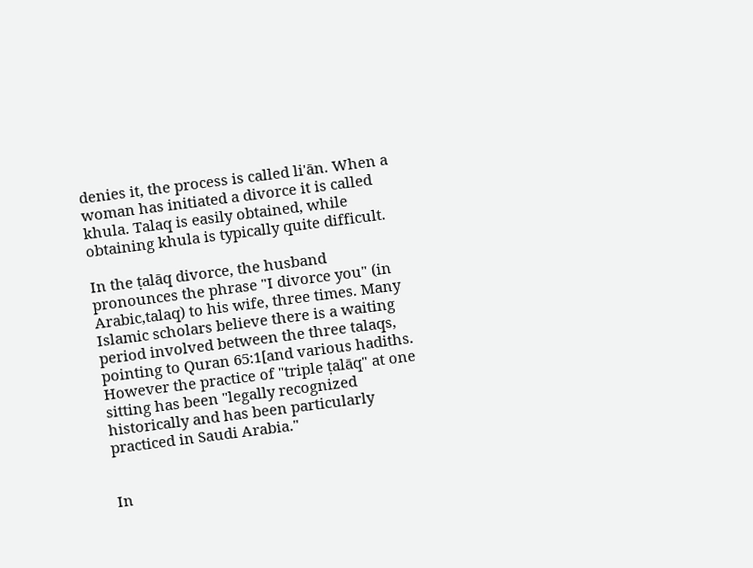denies it, the process is called li'ān. When a woman has initiated a divorce it is called khula. Talaq is easily obtained, while obtaining khula is typically quite difficult.

In the ṭalāq divorce, the husband pronounces the phrase "I divorce you" (in Arabic,talaq) to his wife, three times. Many Islamic scholars believe there is a waiting period involved between the three talaqs, pointing to Quran 65:1[and various hadiths. However the practice of "triple ṭalāq" at one sitting has been "legally recognized historically and has been particularly practiced in Saudi Arabia."


In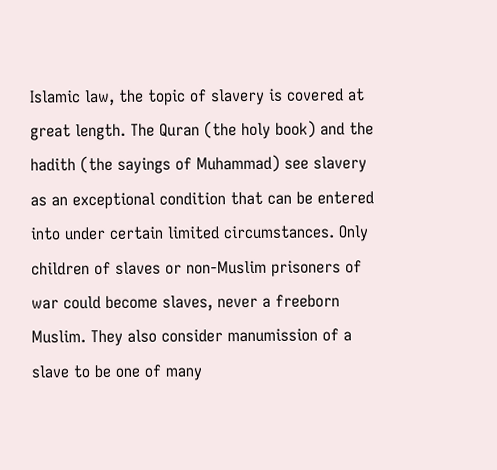Islamic law, the topic of slavery is covered at great length. The Quran (the holy book) and the hadith (the sayings of Muhammad) see slavery as an exceptional condition that can be entered into under certain limited circumstances. Only children of slaves or non-Muslim prisoners of war could become slaves, never a freeborn Muslim. They also consider manumission of a slave to be one of many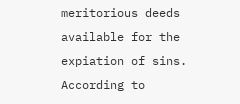meritorious deeds available for the expiation of sins. According to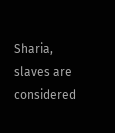Sharia, slaves are considered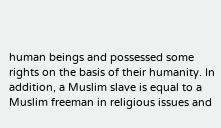human beings and possessed some rights on the basis of their humanity. In addition, a Muslim slave is equal to a Muslim freeman in religious issues and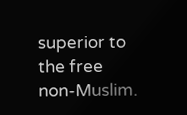superior to the free non-Muslim.